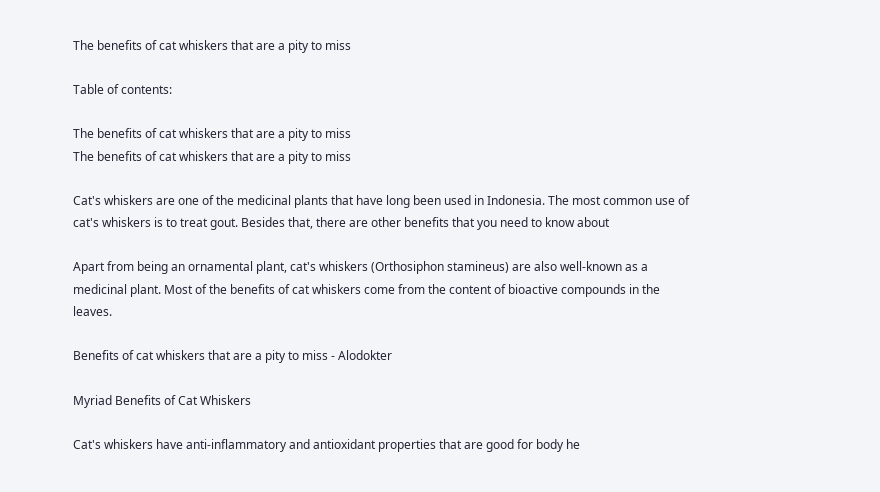The benefits of cat whiskers that are a pity to miss

Table of contents:

The benefits of cat whiskers that are a pity to miss
The benefits of cat whiskers that are a pity to miss

Cat's whiskers are one of the medicinal plants that have long been used in Indonesia. The most common use of cat's whiskers is to treat gout. Besides that, there are other benefits that you need to know about

Apart from being an ornamental plant, cat's whiskers (Orthosiphon stamineus) are also well-known as a medicinal plant. Most of the benefits of cat whiskers come from the content of bioactive compounds in the leaves.

Benefits of cat whiskers that are a pity to miss - Alodokter

Myriad Benefits of Cat Whiskers

Cat's whiskers have anti-inflammatory and antioxidant properties that are good for body he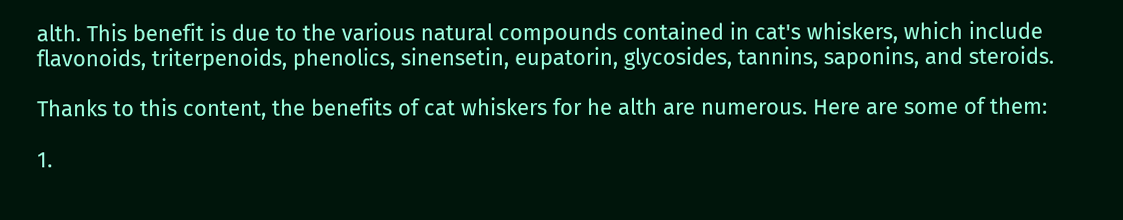alth. This benefit is due to the various natural compounds contained in cat's whiskers, which include flavonoids, triterpenoids, phenolics, sinensetin, eupatorin, glycosides, tannins, saponins, and steroids.

Thanks to this content, the benefits of cat whiskers for he alth are numerous. Here are some of them:

1.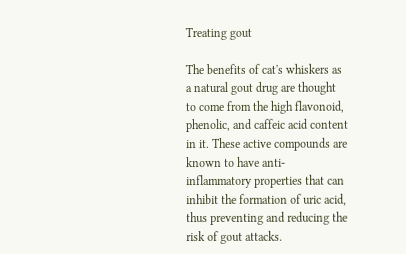Treating gout

The benefits of cat's whiskers as a natural gout drug are thought to come from the high flavonoid, phenolic, and caffeic acid content in it. These active compounds are known to have anti-inflammatory properties that can inhibit the formation of uric acid, thus preventing and reducing the risk of gout attacks.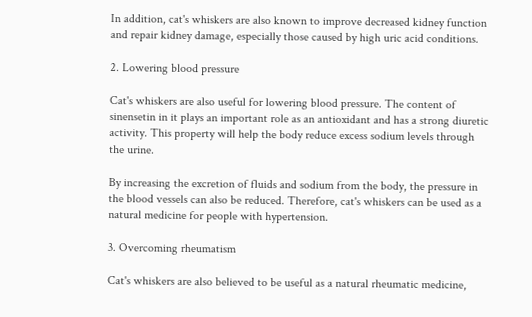In addition, cat's whiskers are also known to improve decreased kidney function and repair kidney damage, especially those caused by high uric acid conditions.

2. Lowering blood pressure

Cat's whiskers are also useful for lowering blood pressure. The content of sinensetin in it plays an important role as an antioxidant and has a strong diuretic activity. This property will help the body reduce excess sodium levels through the urine.

By increasing the excretion of fluids and sodium from the body, the pressure in the blood vessels can also be reduced. Therefore, cat's whiskers can be used as a natural medicine for people with hypertension.

3. Overcoming rheumatism

Cat's whiskers are also believed to be useful as a natural rheumatic medicine,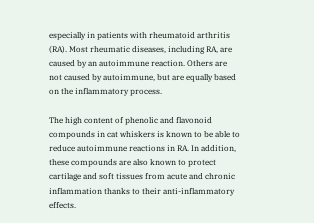especially in patients with rheumatoid arthritis (RA). Most rheumatic diseases, including RA, are caused by an autoimmune reaction. Others are not caused by autoimmune, but are equally based on the inflammatory process.

The high content of phenolic and flavonoid compounds in cat whiskers is known to be able to reduce autoimmune reactions in RA. In addition, these compounds are also known to protect cartilage and soft tissues from acute and chronic inflammation thanks to their anti-inflammatory effects.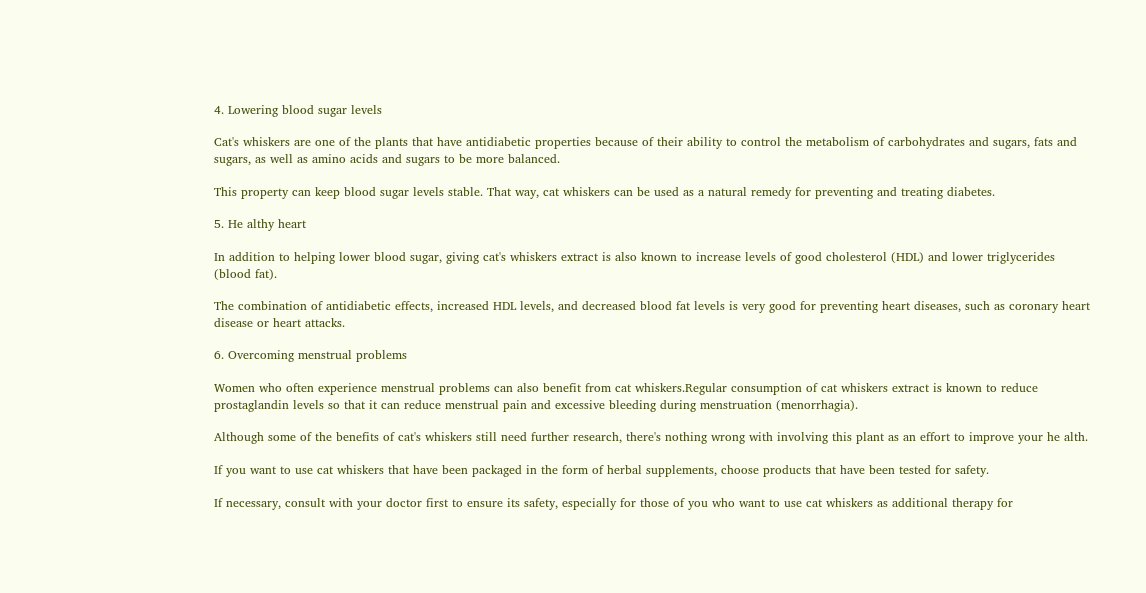4. Lowering blood sugar levels

Cat's whiskers are one of the plants that have antidiabetic properties because of their ability to control the metabolism of carbohydrates and sugars, fats and sugars, as well as amino acids and sugars to be more balanced.

This property can keep blood sugar levels stable. That way, cat whiskers can be used as a natural remedy for preventing and treating diabetes.

5. He althy heart

In addition to helping lower blood sugar, giving cat's whiskers extract is also known to increase levels of good cholesterol (HDL) and lower triglycerides (blood fat).

The combination of antidiabetic effects, increased HDL levels, and decreased blood fat levels is very good for preventing heart diseases, such as coronary heart disease or heart attacks.

6. Overcoming menstrual problems

Women who often experience menstrual problems can also benefit from cat whiskers.Regular consumption of cat whiskers extract is known to reduce prostaglandin levels so that it can reduce menstrual pain and excessive bleeding during menstruation (menorrhagia).

Although some of the benefits of cat's whiskers still need further research, there's nothing wrong with involving this plant as an effort to improve your he alth.

If you want to use cat whiskers that have been packaged in the form of herbal supplements, choose products that have been tested for safety.

If necessary, consult with your doctor first to ensure its safety, especially for those of you who want to use cat whiskers as additional therapy for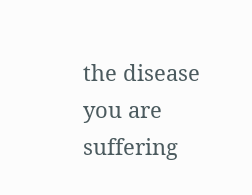the disease you are suffering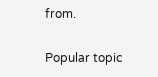from.

Popular topic